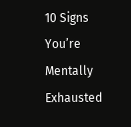10 Signs You’re Mentally Exhausted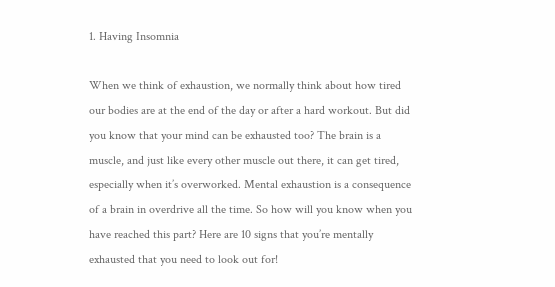1. Having Insomnia

When we think of exhaustion, we normally think about how tired our bodies are at the end of the day or after a hard workout. But did you know that your mind can be exhausted too? The brain is a muscle, and just like every other muscle out there, it can get tired, especially when it’s overworked. Mental exhaustion is a consequence of a brain in overdrive all the time. So how will you know when you have reached this part? Here are 10 signs that you’re mentally exhausted that you need to look out for!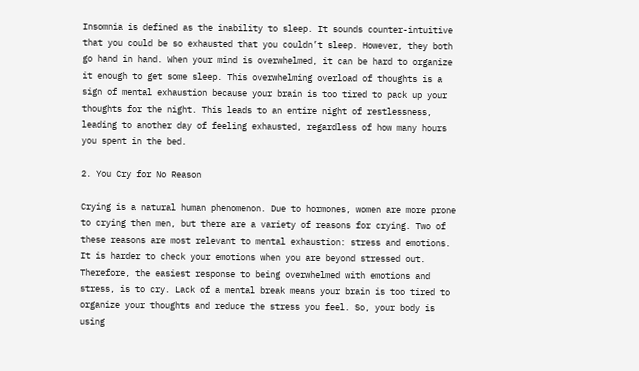Insomnia is defined as the inability to sleep. It sounds counter-intuitive that you could be so exhausted that you couldn’t sleep. However, they both go hand in hand. When your mind is overwhelmed, it can be hard to organize it enough to get some sleep. This overwhelming overload of thoughts is a sign of mental exhaustion because your brain is too tired to pack up your thoughts for the night. This leads to an entire night of restlessness, leading to another day of feeling exhausted, regardless of how many hours you spent in the bed.

2. You Cry for No Reason

Crying is a natural human phenomenon. Due to hormones, women are more prone to crying then men, but there are a variety of reasons for crying. Two of these reasons are most relevant to mental exhaustion: stress and emotions. It is harder to check your emotions when you are beyond stressed out. Therefore, the easiest response to being overwhelmed with emotions and stress, is to cry. Lack of a mental break means your brain is too tired to organize your thoughts and reduce the stress you feel. So, your body is using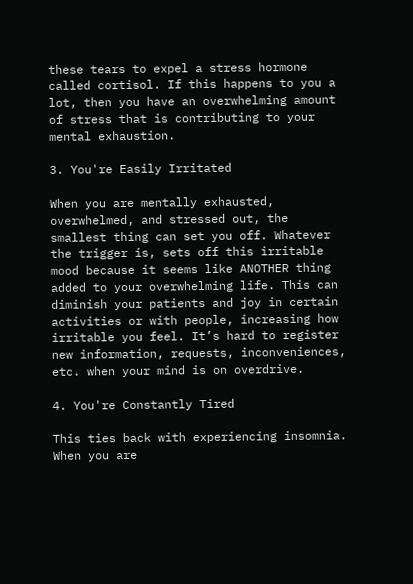these tears to expel a stress hormone called cortisol. If this happens to you a lot, then you have an overwhelming amount of stress that is contributing to your mental exhaustion.

3. You're Easily Irritated

When you are mentally exhausted, overwhelmed, and stressed out, the smallest thing can set you off. Whatever the trigger is, sets off this irritable mood because it seems like ANOTHER thing added to your overwhelming life. This can diminish your patients and joy in certain activities or with people, increasing how irritable you feel. It’s hard to register new information, requests, inconveniences, etc. when your mind is on overdrive.

4. You're Constantly Tired

This ties back with experiencing insomnia. When you are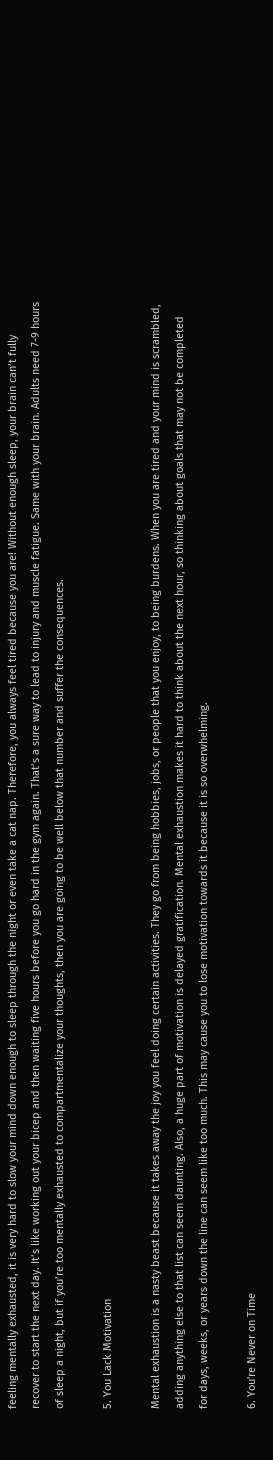feeling mentally exhausted, it is very hard to slow your mind down enough to sleep through the night or even take a cat nap. Therefore, you always feel tired because you are! Without enough sleep, your brain can’t fully recover to start the next day. It’s like working out your bicep and then waiting five hours before you go hard in the gym again. That’s a sure way to lead to injury and muscle fatigue. Same with your brain. Adults need 7-9 hours of sleep a night, but if you’re too mentally exhausted to compartmentalize your thoughts, then you are going to be well below that number and suffer the consequences.

5. You Lack Motivation

Mental exhaustion is a nasty beast because it takes away the joy you feel doing certain activities. They go from being hobbies, jobs, or people that you enjoy, to being burdens. When you are tired and your mind is scrambled, adding anything else to that list can seem daunting. Also, a huge part of motivation is delayed gratification. Mental exhaustion makes it hard to think about the next hour, so thinking about goals that may not be completed for days, weeks, or years down the line can seem like too much. This may cause you to lose motivation towards it because it is so overwhelming.

6. You're Never on Time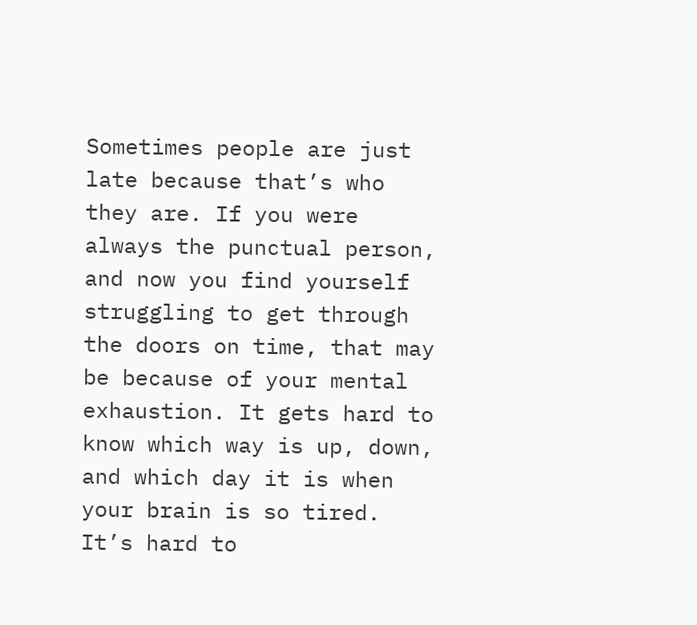Sometimes people are just late because that’s who they are. If you were always the punctual person, and now you find yourself struggling to get through the doors on time, that may be because of your mental exhaustion. It gets hard to know which way is up, down, and which day it is when your brain is so tired. It’s hard to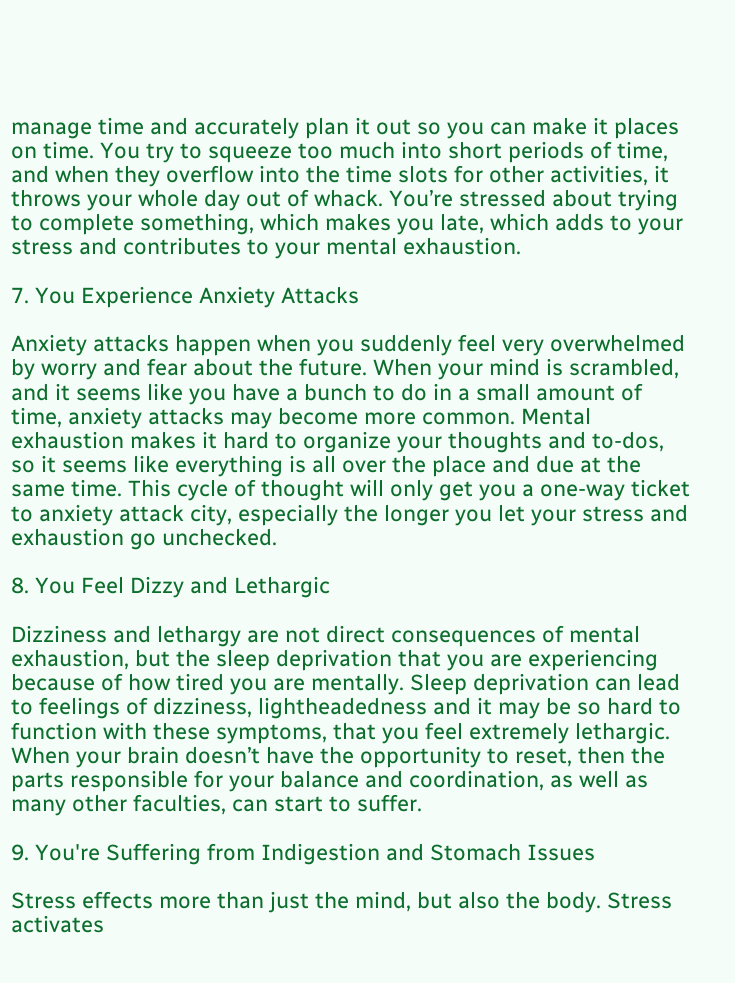manage time and accurately plan it out so you can make it places on time. You try to squeeze too much into short periods of time, and when they overflow into the time slots for other activities, it throws your whole day out of whack. You’re stressed about trying to complete something, which makes you late, which adds to your stress and contributes to your mental exhaustion.

7. You Experience Anxiety Attacks

Anxiety attacks happen when you suddenly feel very overwhelmed by worry and fear about the future. When your mind is scrambled, and it seems like you have a bunch to do in a small amount of time, anxiety attacks may become more common. Mental exhaustion makes it hard to organize your thoughts and to-dos, so it seems like everything is all over the place and due at the same time. This cycle of thought will only get you a one-way ticket to anxiety attack city, especially the longer you let your stress and exhaustion go unchecked.

8. You Feel Dizzy and Lethargic

Dizziness and lethargy are not direct consequences of mental exhaustion, but the sleep deprivation that you are experiencing because of how tired you are mentally. Sleep deprivation can lead to feelings of dizziness, lightheadedness and it may be so hard to function with these symptoms, that you feel extremely lethargic. When your brain doesn’t have the opportunity to reset, then the parts responsible for your balance and coordination, as well as many other faculties, can start to suffer.

9. You're Suffering from Indigestion and Stomach Issues

Stress effects more than just the mind, but also the body. Stress activates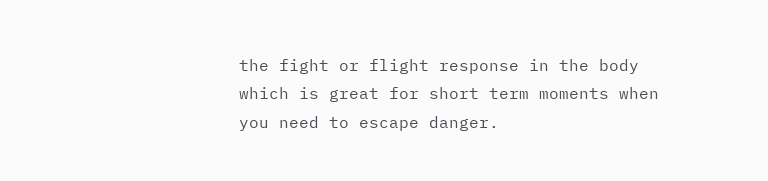the fight or flight response in the body which is great for short term moments when you need to escape danger.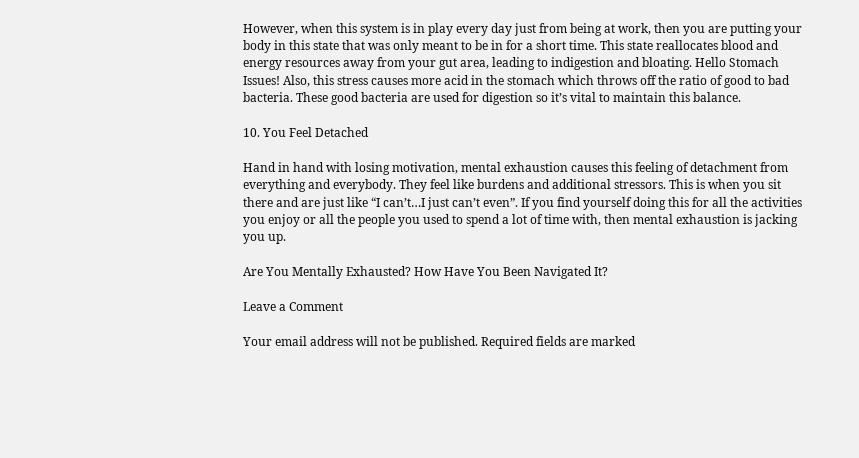However, when this system is in play every day just from being at work, then you are putting your body in this state that was only meant to be in for a short time. This state reallocates blood and energy resources away from your gut area, leading to indigestion and bloating. Hello Stomach Issues! Also, this stress causes more acid in the stomach which throws off the ratio of good to bad bacteria. These good bacteria are used for digestion so it’s vital to maintain this balance.

10. You Feel Detached

Hand in hand with losing motivation, mental exhaustion causes this feeling of detachment from everything and everybody. They feel like burdens and additional stressors. This is when you sit there and are just like “I can’t…I just can’t even”. If you find yourself doing this for all the activities you enjoy or all the people you used to spend a lot of time with, then mental exhaustion is jacking you up.

Are You Mentally Exhausted? How Have You Been Navigated It?

Leave a Comment

Your email address will not be published. Required fields are marked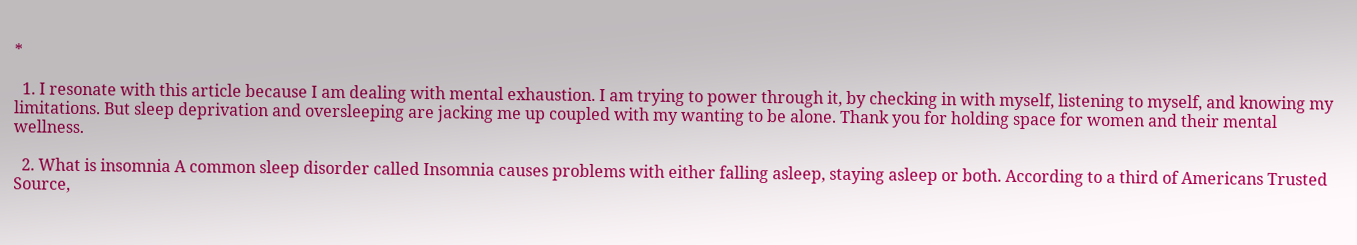*

  1. I resonate with this article because I am dealing with mental exhaustion. I am trying to power through it, by checking in with myself, listening to myself, and knowing my limitations. But sleep deprivation and oversleeping are jacking me up coupled with my wanting to be alone. Thank you for holding space for women and their mental wellness.

  2. What is insomnia A common sleep disorder called Insomnia causes problems with either falling asleep, staying asleep or both. According to a third of Americans Trusted Source,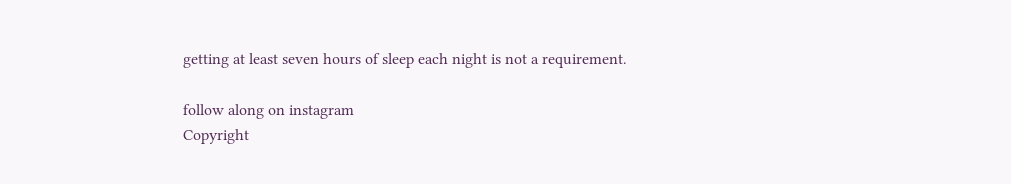getting at least seven hours of sleep each night is not a requirement.

follow along on instagram
Copyright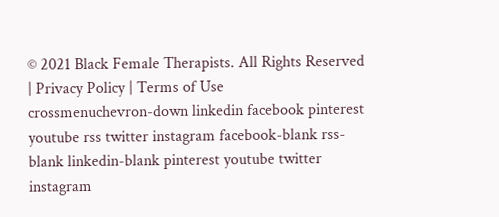© 2021 Black Female Therapists. All Rights Reserved | Privacy Policy | Terms of Use
crossmenuchevron-down linkedin facebook pinterest youtube rss twitter instagram facebook-blank rss-blank linkedin-blank pinterest youtube twitter instagram